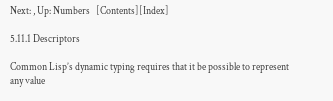Next: , Up: Numbers   [Contents][Index]

5.11.1 Descriptors

Common Lisp’s dynamic typing requires that it be possible to represent any value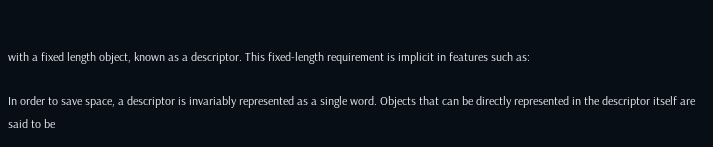with a fixed length object, known as a descriptor. This fixed-length requirement is implicit in features such as:

In order to save space, a descriptor is invariably represented as a single word. Objects that can be directly represented in the descriptor itself are said to be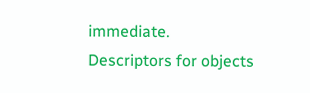immediate. Descriptors for objects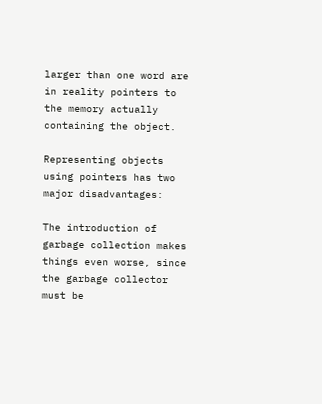larger than one word are in reality pointers to the memory actually containing the object.

Representing objects using pointers has two major disadvantages:

The introduction of garbage collection makes things even worse, since the garbage collector must be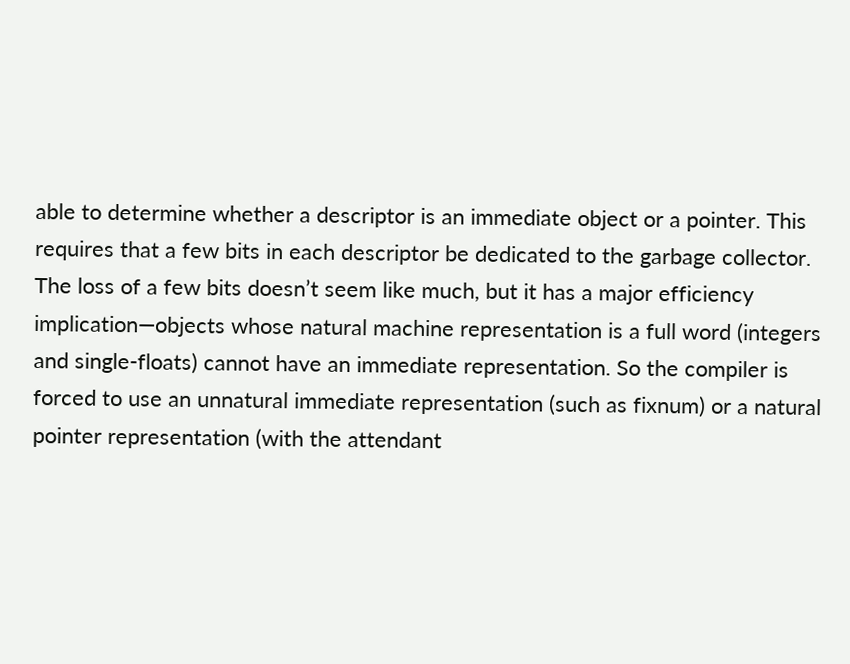able to determine whether a descriptor is an immediate object or a pointer. This requires that a few bits in each descriptor be dedicated to the garbage collector. The loss of a few bits doesn’t seem like much, but it has a major efficiency implication—objects whose natural machine representation is a full word (integers and single-floats) cannot have an immediate representation. So the compiler is forced to use an unnatural immediate representation (such as fixnum) or a natural pointer representation (with the attendant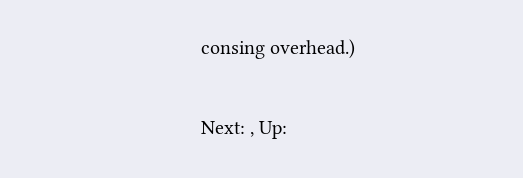consing overhead.)

Next: , Up: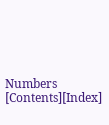Numbers   [Contents][Index]